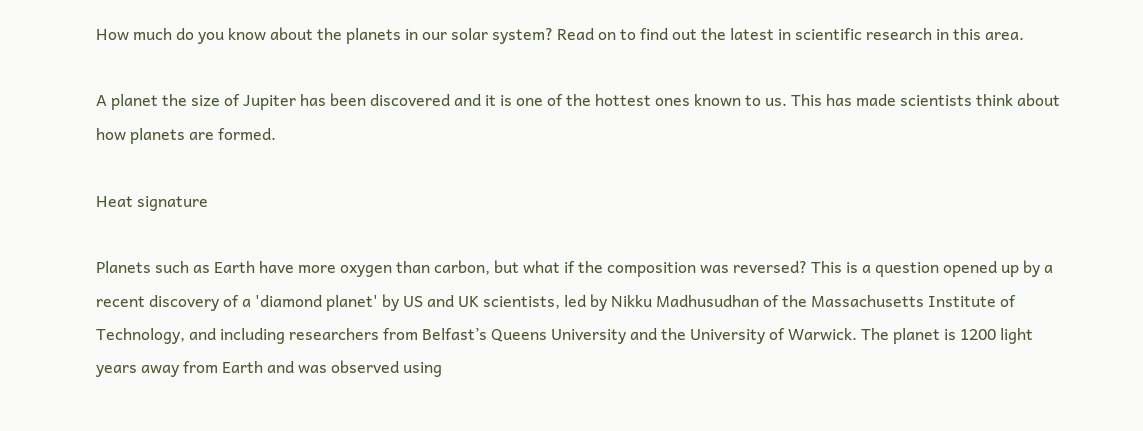How much do you know about the planets in our solar system? Read on to find out the latest in scientific research in this area.

A planet the size of Jupiter has been discovered and it is one of the hottest ones known to us. This has made scientists think about how planets are formed.

Heat signature

Planets such as Earth have more oxygen than carbon, but what if the composition was reversed? This is a question opened up by a recent discovery of a 'diamond planet' by US and UK scientists, led by Nikku Madhusudhan of the Massachusetts Institute of Technology, and including researchers from Belfast’s Queens University and the University of Warwick. The planet is 1200 light years away from Earth and was observed using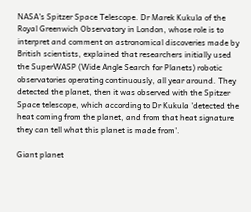NASA's Spitzer Space Telescope. Dr Marek Kukula of the Royal Greenwich Observatory in London, whose role is to interpret and comment on astronomical discoveries made by British scientists, explained that researchers initially used the SuperWASP (Wide Angle Search for Planets) robotic observatories operating continuously, all year around. They detected the planet, then it was observed with the Spitzer Space telescope, which according to Dr Kukula 'detected the heat coming from the planet, and from that heat signature they can tell what this planet is made from'.

Giant planet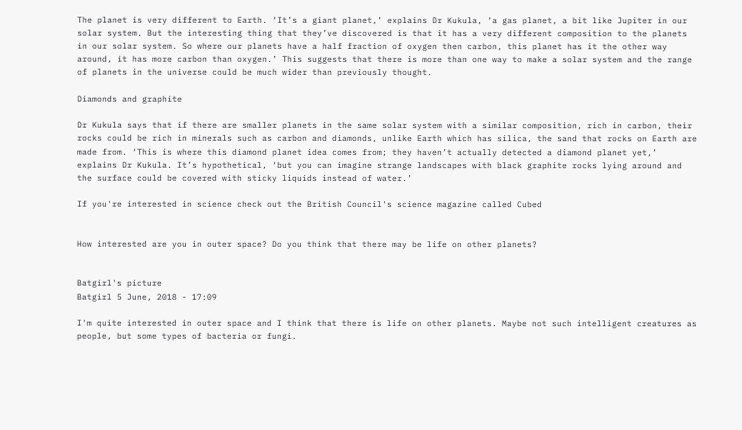The planet is very different to Earth. ‘It’s a giant planet,’ explains Dr Kukula, ‘a gas planet, a bit like Jupiter in our solar system. But the interesting thing that they’ve discovered is that it has a very different composition to the planets in our solar system. So where our planets have a half fraction of oxygen then carbon, this planet has it the other way around, it has more carbon than oxygen.’ This suggests that there is more than one way to make a solar system and the range of planets in the universe could be much wider than previously thought.

Diamonds and graphite

Dr Kukula says that if there are smaller planets in the same solar system with a similar composition, rich in carbon, their rocks could be rich in minerals such as carbon and diamonds, unlike Earth which has silica, the sand that rocks on Earth are made from. ‘This is where this diamond planet idea comes from; they haven’t actually detected a diamond planet yet,’ explains Dr Kukula. It’s hypothetical, ‘but you can imagine strange landscapes with black graphite rocks lying around and the surface could be covered with sticky liquids instead of water.’

If you're interested in science check out the British Council's science magazine called Cubed


How interested are you in outer space? Do you think that there may be life on other planets?


Batgirl's picture
Batgirl 5 June, 2018 - 17:09

I'm quite interested in outer space and I think that there is life on other planets. Maybe not such intelligent creatures as people, but some types of bacteria or fungi.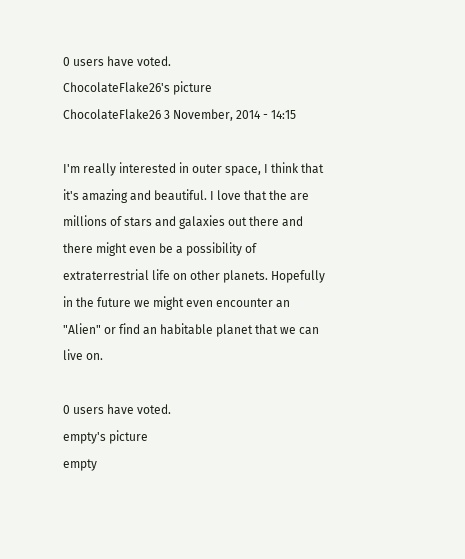0 users have voted.
ChocolateFlake26's picture
ChocolateFlake26 3 November, 2014 - 14:15

I'm really interested in outer space, I think that it's amazing and beautiful. I love that the are millions of stars and galaxies out there and there might even be a possibility of extraterrestrial life on other planets. Hopefully in the future we might even encounter an "Alien" or find an habitable planet that we can live on.

0 users have voted.
empty's picture
empty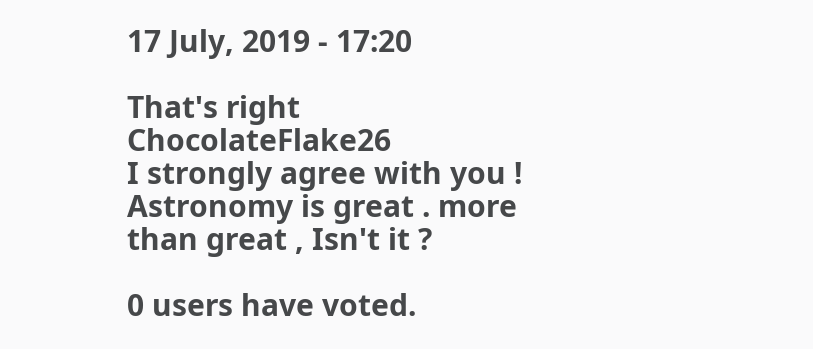17 July, 2019 - 17:20

That's right ChocolateFlake26
I strongly agree with you ! Astronomy is great . more than great , Isn't it ?

0 users have voted.